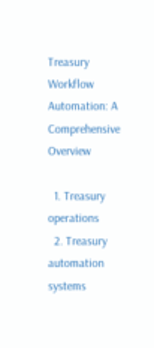Treasury Workflow Automation: A Comprehensive Overview

  1. Treasury operations
  2. Treasury automation systems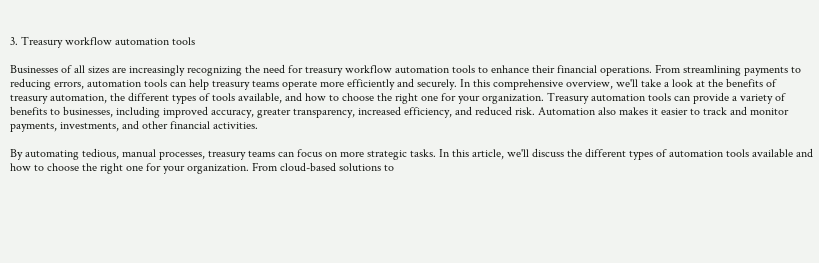3. Treasury workflow automation tools

Businesses of all sizes are increasingly recognizing the need for treasury workflow automation tools to enhance their financial operations. From streamlining payments to reducing errors, automation tools can help treasury teams operate more efficiently and securely. In this comprehensive overview, we'll take a look at the benefits of treasury automation, the different types of tools available, and how to choose the right one for your organization. Treasury automation tools can provide a variety of benefits to businesses, including improved accuracy, greater transparency, increased efficiency, and reduced risk. Automation also makes it easier to track and monitor payments, investments, and other financial activities.

By automating tedious, manual processes, treasury teams can focus on more strategic tasks. In this article, we'll discuss the different types of automation tools available and how to choose the right one for your organization. From cloud-based solutions to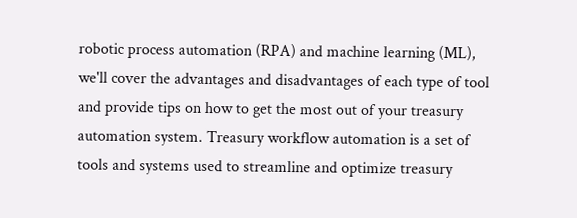robotic process automation (RPA) and machine learning (ML), we'll cover the advantages and disadvantages of each type of tool and provide tips on how to get the most out of your treasury automation system. Treasury workflow automation is a set of tools and systems used to streamline and optimize treasury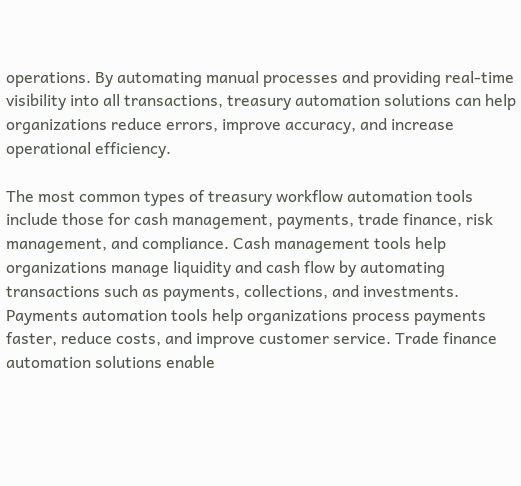operations. By automating manual processes and providing real-time visibility into all transactions, treasury automation solutions can help organizations reduce errors, improve accuracy, and increase operational efficiency.

The most common types of treasury workflow automation tools include those for cash management, payments, trade finance, risk management, and compliance. Cash management tools help organizations manage liquidity and cash flow by automating transactions such as payments, collections, and investments. Payments automation tools help organizations process payments faster, reduce costs, and improve customer service. Trade finance automation solutions enable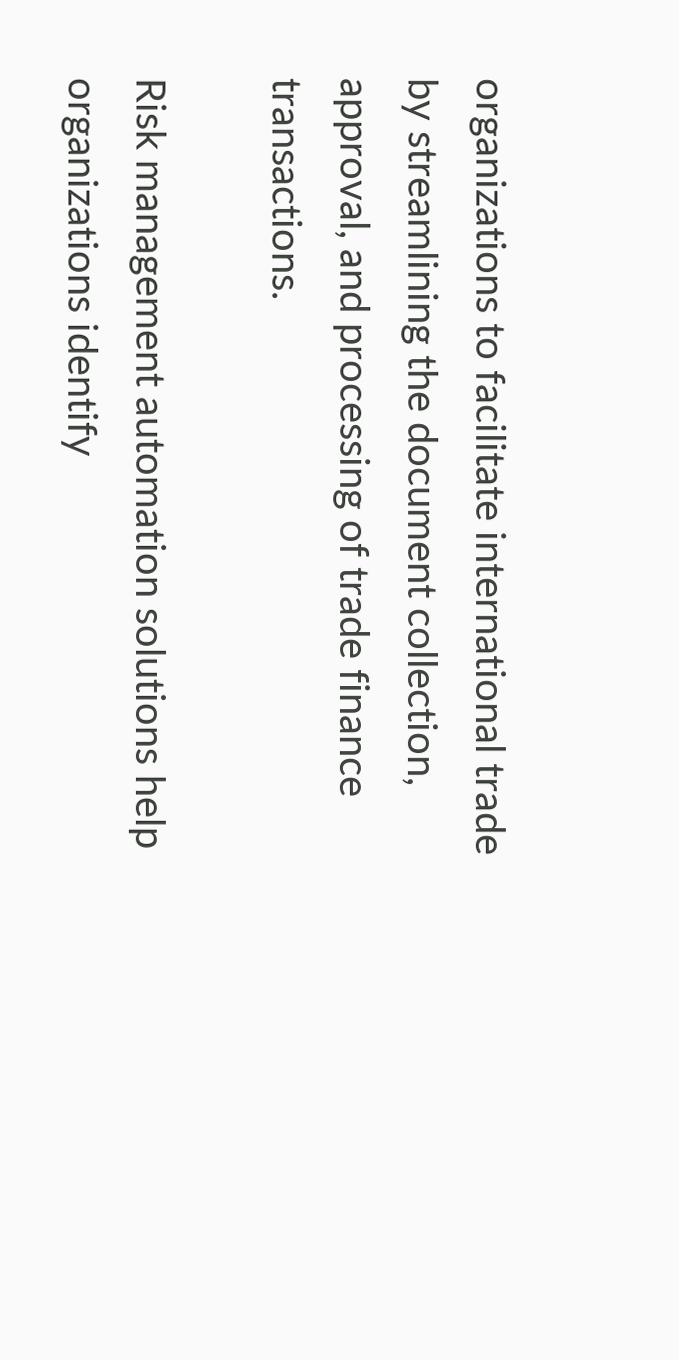organizations to facilitate international trade by streamlining the document collection, approval, and processing of trade finance transactions.

Risk management automation solutions help organizations identify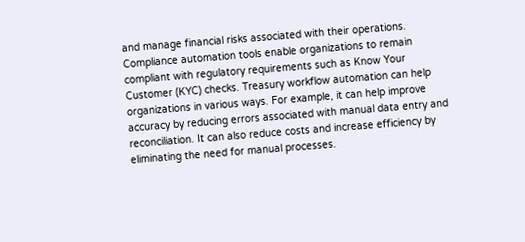and manage financial risks associated with their operations. Compliance automation tools enable organizations to remain compliant with regulatory requirements such as Know Your Customer (KYC) checks. Treasury workflow automation can help organizations in various ways. For example, it can help improve accuracy by reducing errors associated with manual data entry and reconciliation. It can also reduce costs and increase efficiency by eliminating the need for manual processes.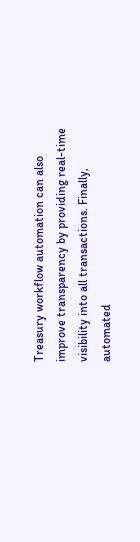Treasury workflow automation can also improve transparency by providing real-time visibility into all transactions. Finally, automated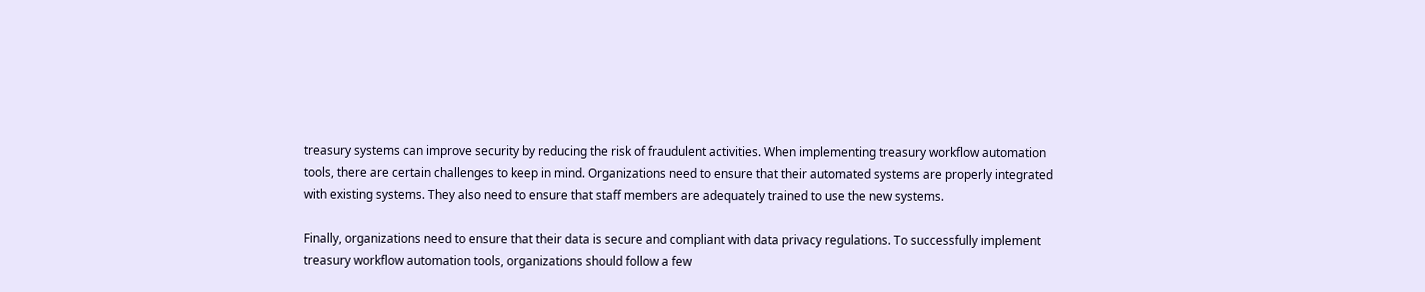treasury systems can improve security by reducing the risk of fraudulent activities. When implementing treasury workflow automation tools, there are certain challenges to keep in mind. Organizations need to ensure that their automated systems are properly integrated with existing systems. They also need to ensure that staff members are adequately trained to use the new systems.

Finally, organizations need to ensure that their data is secure and compliant with data privacy regulations. To successfully implement treasury workflow automation tools, organizations should follow a few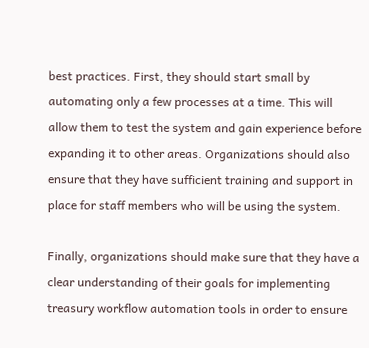best practices. First, they should start small by automating only a few processes at a time. This will allow them to test the system and gain experience before expanding it to other areas. Organizations should also ensure that they have sufficient training and support in place for staff members who will be using the system.

Finally, organizations should make sure that they have a clear understanding of their goals for implementing treasury workflow automation tools in order to ensure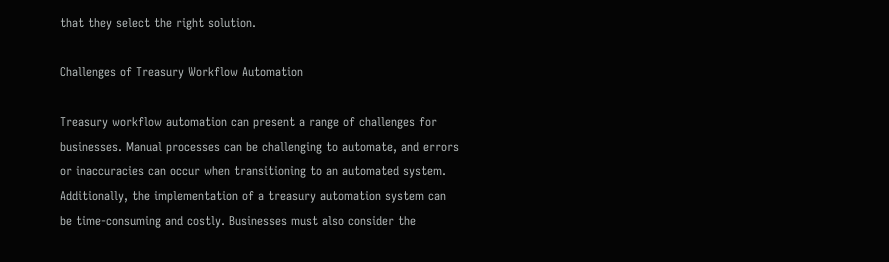that they select the right solution.

Challenges of Treasury Workflow Automation

Treasury workflow automation can present a range of challenges for businesses. Manual processes can be challenging to automate, and errors or inaccuracies can occur when transitioning to an automated system. Additionally, the implementation of a treasury automation system can be time-consuming and costly. Businesses must also consider the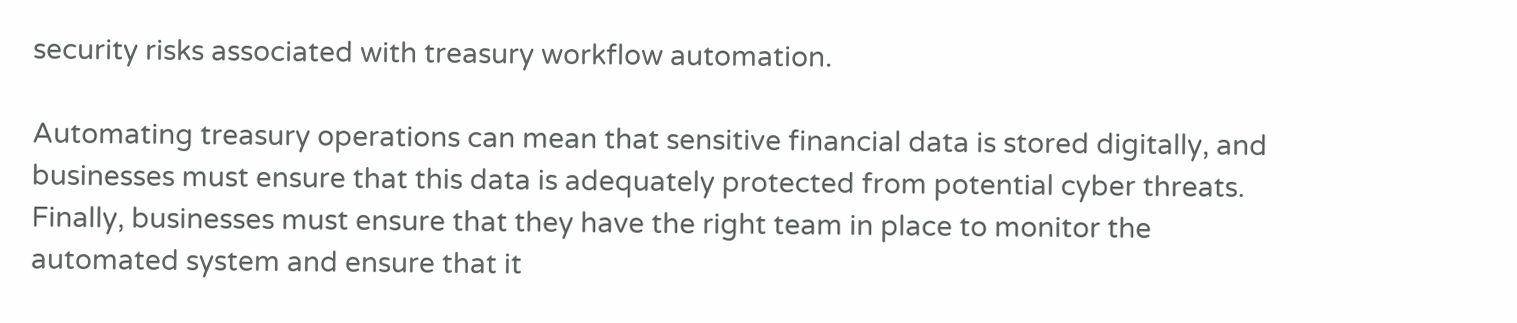security risks associated with treasury workflow automation.

Automating treasury operations can mean that sensitive financial data is stored digitally, and businesses must ensure that this data is adequately protected from potential cyber threats. Finally, businesses must ensure that they have the right team in place to monitor the automated system and ensure that it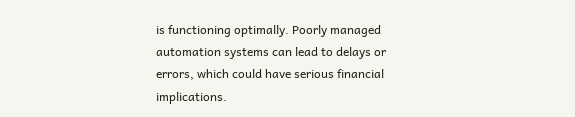is functioning optimally. Poorly managed automation systems can lead to delays or errors, which could have serious financial implications.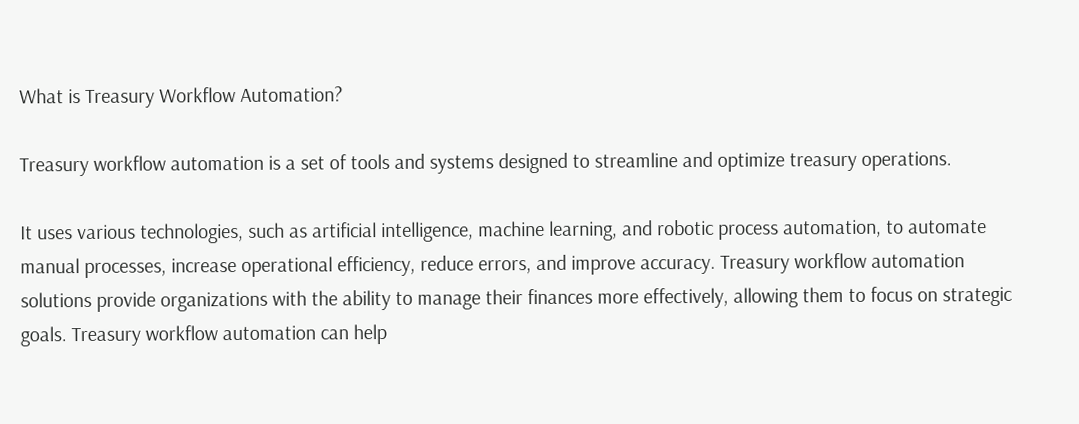What is Treasury Workflow Automation?

Treasury workflow automation is a set of tools and systems designed to streamline and optimize treasury operations.

It uses various technologies, such as artificial intelligence, machine learning, and robotic process automation, to automate manual processes, increase operational efficiency, reduce errors, and improve accuracy. Treasury workflow automation solutions provide organizations with the ability to manage their finances more effectively, allowing them to focus on strategic goals. Treasury workflow automation can help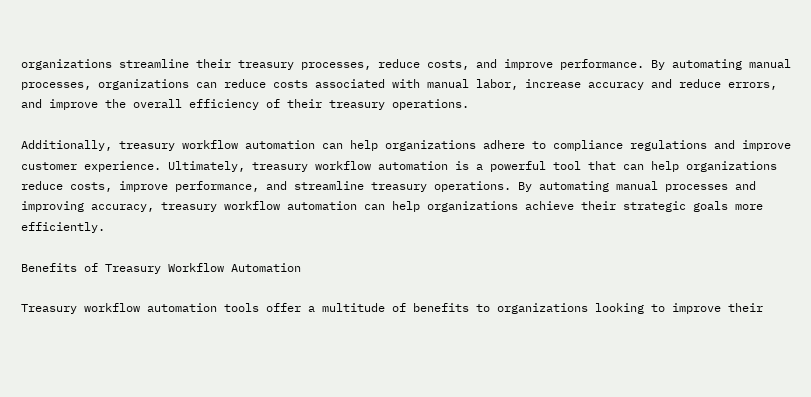organizations streamline their treasury processes, reduce costs, and improve performance. By automating manual processes, organizations can reduce costs associated with manual labor, increase accuracy and reduce errors, and improve the overall efficiency of their treasury operations.

Additionally, treasury workflow automation can help organizations adhere to compliance regulations and improve customer experience. Ultimately, treasury workflow automation is a powerful tool that can help organizations reduce costs, improve performance, and streamline treasury operations. By automating manual processes and improving accuracy, treasury workflow automation can help organizations achieve their strategic goals more efficiently.

Benefits of Treasury Workflow Automation

Treasury workflow automation tools offer a multitude of benefits to organizations looking to improve their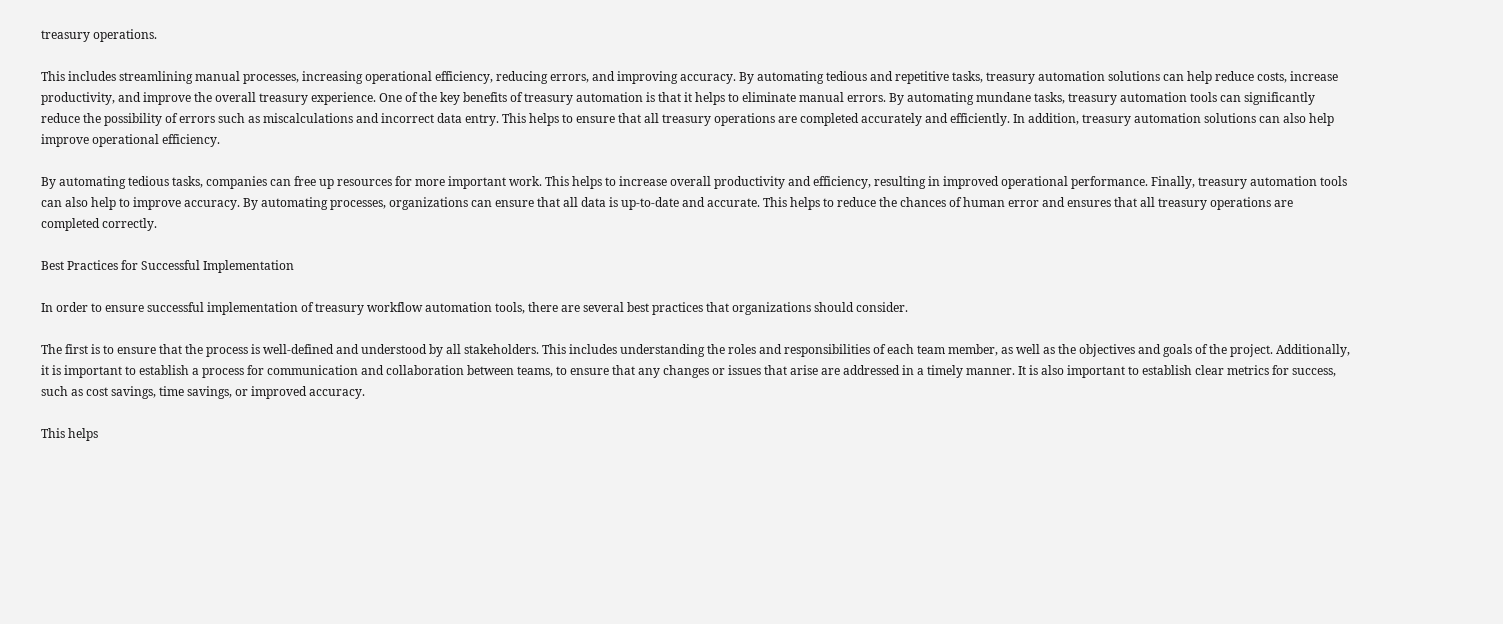treasury operations.

This includes streamlining manual processes, increasing operational efficiency, reducing errors, and improving accuracy. By automating tedious and repetitive tasks, treasury automation solutions can help reduce costs, increase productivity, and improve the overall treasury experience. One of the key benefits of treasury automation is that it helps to eliminate manual errors. By automating mundane tasks, treasury automation tools can significantly reduce the possibility of errors such as miscalculations and incorrect data entry. This helps to ensure that all treasury operations are completed accurately and efficiently. In addition, treasury automation solutions can also help improve operational efficiency.

By automating tedious tasks, companies can free up resources for more important work. This helps to increase overall productivity and efficiency, resulting in improved operational performance. Finally, treasury automation tools can also help to improve accuracy. By automating processes, organizations can ensure that all data is up-to-date and accurate. This helps to reduce the chances of human error and ensures that all treasury operations are completed correctly.

Best Practices for Successful Implementation

In order to ensure successful implementation of treasury workflow automation tools, there are several best practices that organizations should consider.

The first is to ensure that the process is well-defined and understood by all stakeholders. This includes understanding the roles and responsibilities of each team member, as well as the objectives and goals of the project. Additionally, it is important to establish a process for communication and collaboration between teams, to ensure that any changes or issues that arise are addressed in a timely manner. It is also important to establish clear metrics for success, such as cost savings, time savings, or improved accuracy.

This helps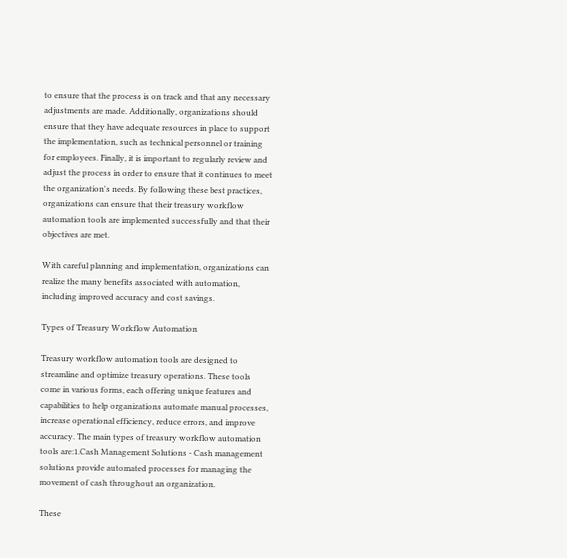to ensure that the process is on track and that any necessary adjustments are made. Additionally, organizations should ensure that they have adequate resources in place to support the implementation, such as technical personnel or training for employees. Finally, it is important to regularly review and adjust the process in order to ensure that it continues to meet the organization's needs. By following these best practices, organizations can ensure that their treasury workflow automation tools are implemented successfully and that their objectives are met.

With careful planning and implementation, organizations can realize the many benefits associated with automation, including improved accuracy and cost savings.

Types of Treasury Workflow Automation

Treasury workflow automation tools are designed to streamline and optimize treasury operations. These tools come in various forms, each offering unique features and capabilities to help organizations automate manual processes, increase operational efficiency, reduce errors, and improve accuracy. The main types of treasury workflow automation tools are:1.Cash Management Solutions - Cash management solutions provide automated processes for managing the movement of cash throughout an organization.

These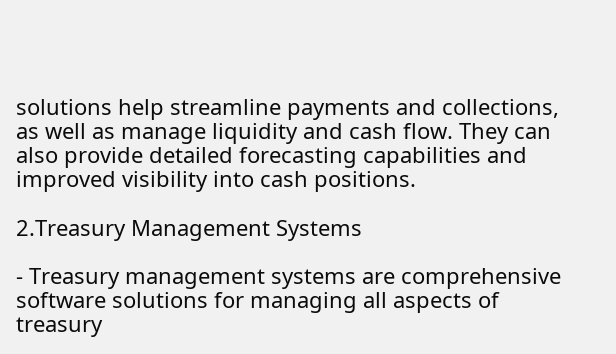solutions help streamline payments and collections, as well as manage liquidity and cash flow. They can also provide detailed forecasting capabilities and improved visibility into cash positions.

2.Treasury Management Systems

- Treasury management systems are comprehensive software solutions for managing all aspects of treasury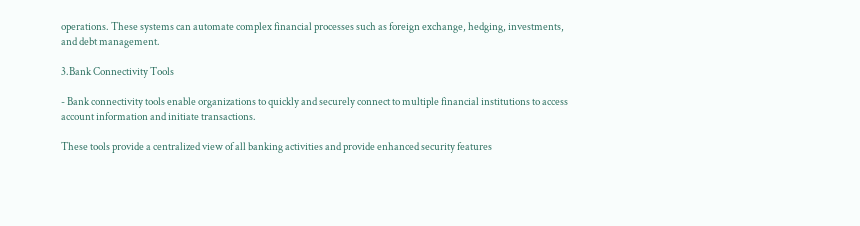operations. These systems can automate complex financial processes such as foreign exchange, hedging, investments, and debt management.

3.Bank Connectivity Tools

- Bank connectivity tools enable organizations to quickly and securely connect to multiple financial institutions to access account information and initiate transactions.

These tools provide a centralized view of all banking activities and provide enhanced security features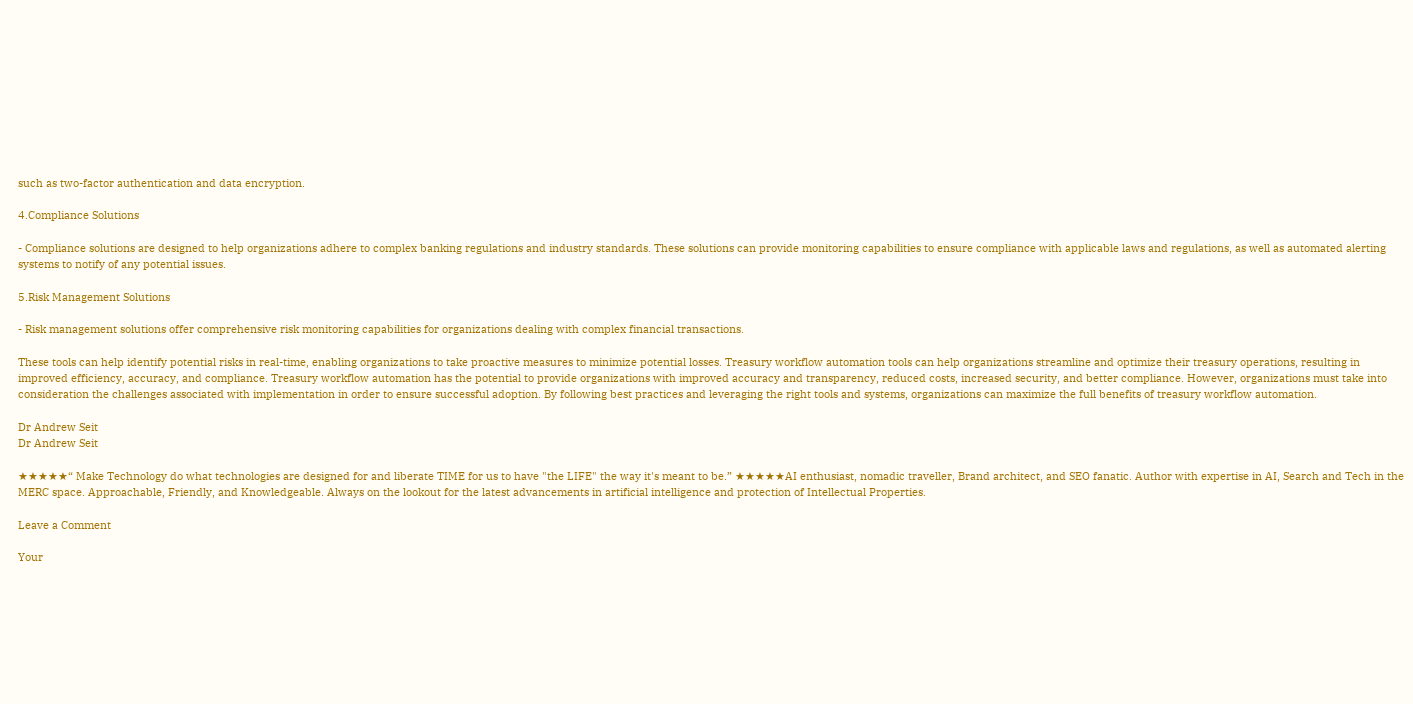such as two-factor authentication and data encryption.

4.Compliance Solutions

- Compliance solutions are designed to help organizations adhere to complex banking regulations and industry standards. These solutions can provide monitoring capabilities to ensure compliance with applicable laws and regulations, as well as automated alerting systems to notify of any potential issues.

5.Risk Management Solutions

- Risk management solutions offer comprehensive risk monitoring capabilities for organizations dealing with complex financial transactions.

These tools can help identify potential risks in real-time, enabling organizations to take proactive measures to minimize potential losses. Treasury workflow automation tools can help organizations streamline and optimize their treasury operations, resulting in improved efficiency, accuracy, and compliance. Treasury workflow automation has the potential to provide organizations with improved accuracy and transparency, reduced costs, increased security, and better compliance. However, organizations must take into consideration the challenges associated with implementation in order to ensure successful adoption. By following best practices and leveraging the right tools and systems, organizations can maximize the full benefits of treasury workflow automation.

Dr Andrew Seit
Dr Andrew Seit

★★★★★“ Make Technology do what technologies are designed for and liberate TIME for us to have "the LIFE" the way it's meant to be.” ★★★★★AI enthusiast, nomadic traveller, Brand architect, and SEO fanatic. Author with expertise in AI, Search and Tech in the MERC space. Approachable, Friendly, and Knowledgeable. Always on the lookout for the latest advancements in artificial intelligence and protection of Intellectual Properties.

Leave a Comment

Your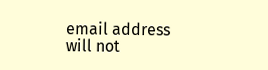email address will not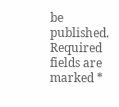be published. Required fields are marked *